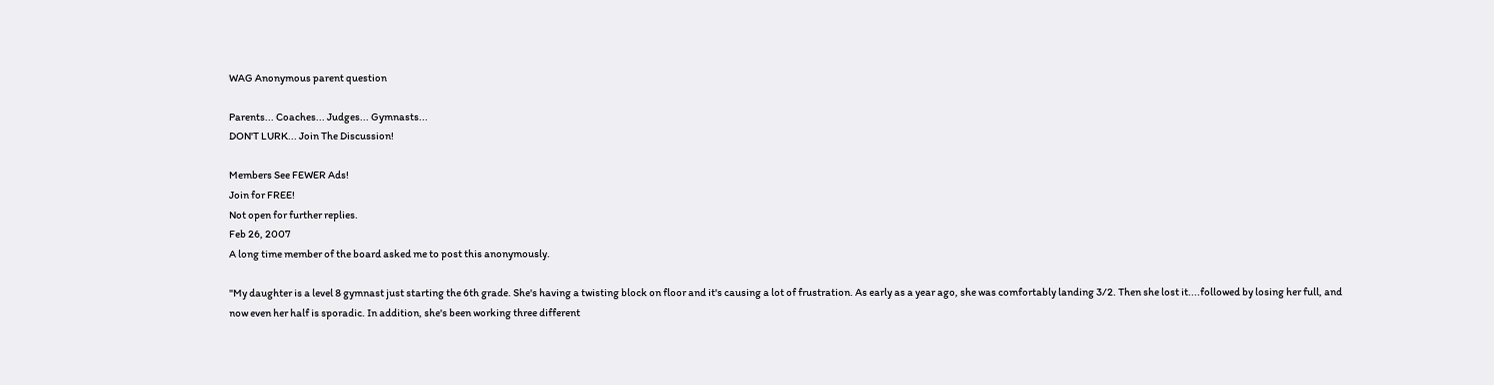WAG Anonymous parent question

Parents... Coaches... Judges... Gymnasts...
DON'T LURK... Join The Discussion!

Members See FEWER Ads!
Join for FREE!
Not open for further replies.
Feb 26, 2007
A long time member of the board asked me to post this anonymously.

"My daughter is a level 8 gymnast just starting the 6th grade. She's having a twisting block on floor and it's causing a lot of frustration. As early as a year ago, she was comfortably landing 3/2. Then she lost it....followed by losing her full, and now even her half is sporadic. In addition, she's been working three different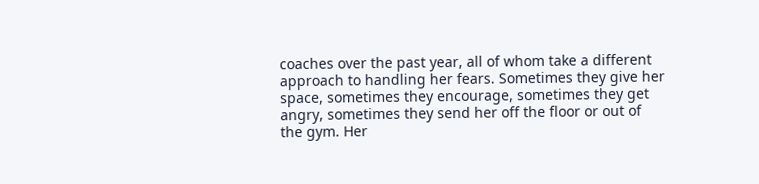coaches over the past year, all of whom take a different approach to handling her fears. Sometimes they give her space, sometimes they encourage, sometimes they get angry, sometimes they send her off the floor or out of the gym. Her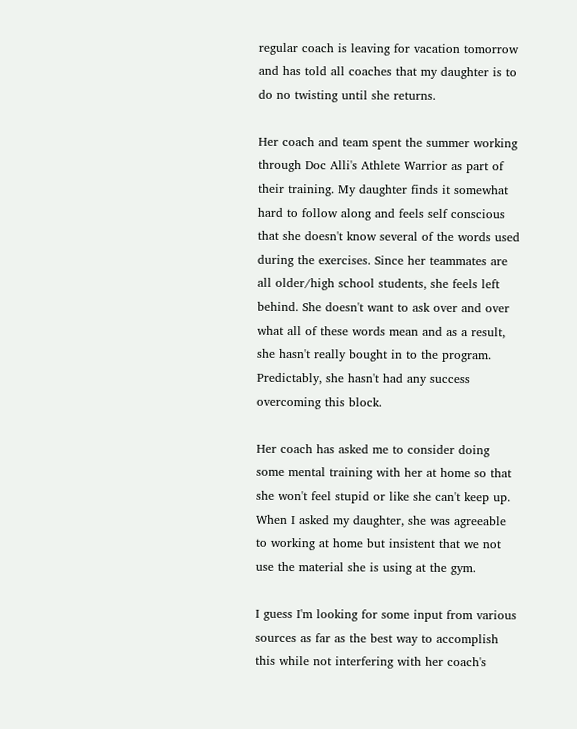regular coach is leaving for vacation tomorrow and has told all coaches that my daughter is to do no twisting until she returns.

Her coach and team spent the summer working through Doc Alli's Athlete Warrior as part of their training. My daughter finds it somewhat hard to follow along and feels self conscious that she doesn't know several of the words used during the exercises. Since her teammates are all older/high school students, she feels left behind. She doesn't want to ask over and over what all of these words mean and as a result, she hasn't really bought in to the program. Predictably, she hasn't had any success overcoming this block.

Her coach has asked me to consider doing some mental training with her at home so that she won't feel stupid or like she can't keep up. When I asked my daughter, she was agreeable to working at home but insistent that we not use the material she is using at the gym.

I guess I'm looking for some input from various sources as far as the best way to accomplish this while not interfering with her coach's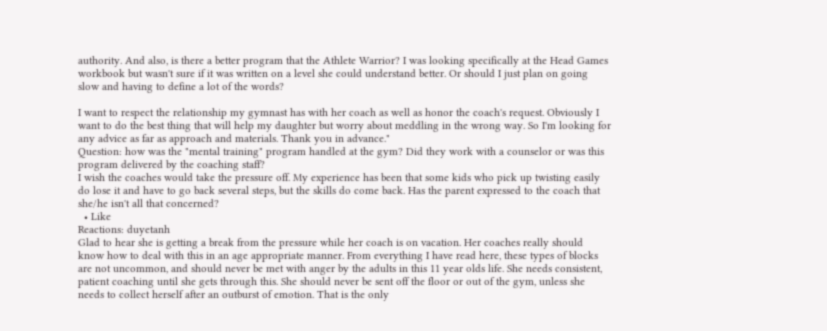authority. And also, is there a better program that the Athlete Warrior? I was looking specifically at the Head Games workbook but wasn't sure if it was written on a level she could understand better. Or should I just plan on going slow and having to define a lot of the words?

I want to respect the relationship my gymnast has with her coach as well as honor the coach's request. Obviously I want to do the best thing that will help my daughter but worry about meddling in the wrong way. So I'm looking for any advice as far as approach and materials. Thank you in advance."
Question: how was the "mental training" program handled at the gym? Did they work with a counselor or was this program delivered by the coaching staff?
I wish the coaches would take the pressure off. My experience has been that some kids who pick up twisting easily do lose it and have to go back several steps, but the skills do come back. Has the parent expressed to the coach that she/he isn't all that concerned?
  • Like
Reactions: duyetanh
Glad to hear she is getting a break from the pressure while her coach is on vacation. Her coaches really should know how to deal with this in an age appropriate manner. From everything I have read here, these types of blocks are not uncommon, and should never be met with anger by the adults in this 11 year olds life. She needs consistent, patient coaching until she gets through this. She should never be sent off the floor or out of the gym, unless she needs to collect herself after an outburst of emotion. That is the only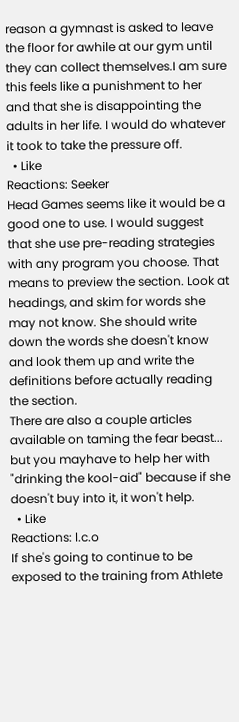reason a gymnast is asked to leave the floor for awhile at our gym until they can collect themselves.I am sure this feels like a punishment to her and that she is disappointing the adults in her life. I would do whatever it took to take the pressure off.
  • Like
Reactions: Seeker
Head Games seems like it would be a good one to use. I would suggest that she use pre-reading strategies with any program you choose. That means to preview the section. Look at headings, and skim for words she may not know. She should write down the words she doesn't know and look them up and write the definitions before actually reading the section.
There are also a couple articles available on taming the fear beast... but you mayhave to help her with "drinking the kool-aid" because if she doesn't buy into it, it won't help.
  • Like
Reactions: l.c.o
If she's going to continue to be exposed to the training from Athlete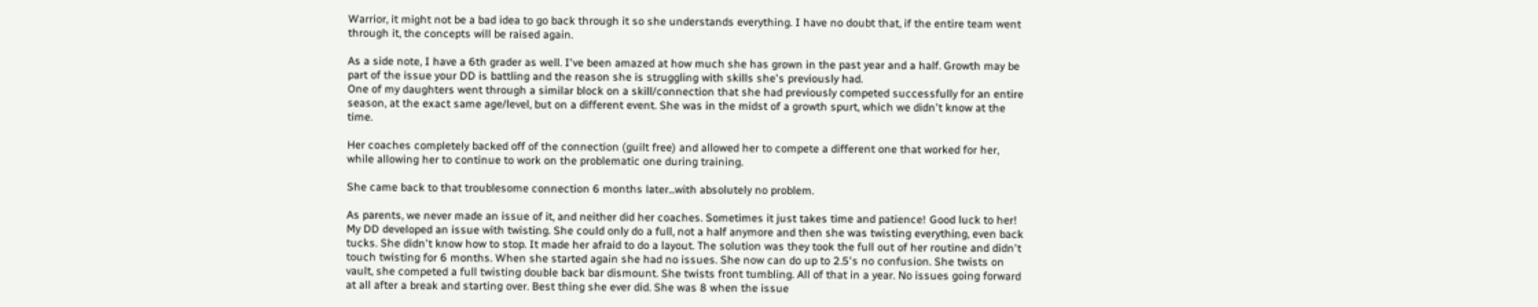Warrior, it might not be a bad idea to go back through it so she understands everything. I have no doubt that, if the entire team went through it, the concepts will be raised again.

As a side note, I have a 6th grader as well. I've been amazed at how much she has grown in the past year and a half. Growth may be part of the issue your DD is battling and the reason she is struggling with skills she's previously had.
One of my daughters went through a similar block on a skill/connection that she had previously competed successfully for an entire season, at the exact same age/level, but on a different event. She was in the midst of a growth spurt, which we didn't know at the time.

Her coaches completely backed off of the connection (guilt free) and allowed her to compete a different one that worked for her, while allowing her to continue to work on the problematic one during training.

She came back to that troublesome connection 6 months later...with absolutely no problem.

As parents, we never made an issue of it, and neither did her coaches. Sometimes it just takes time and patience! Good luck to her!
My DD developed an issue with twisting. She could only do a full, not a half anymore and then she was twisting everything, even back tucks. She didn't know how to stop. It made her afraid to do a layout. The solution was they took the full out of her routine and didn't touch twisting for 6 months. When she started again she had no issues. She now can do up to 2.5's no confusion. She twists on vault, she competed a full twisting double back bar dismount. She twists front tumbling. All of that in a year. No issues going forward at all after a break and starting over. Best thing she ever did. She was 8 when the issue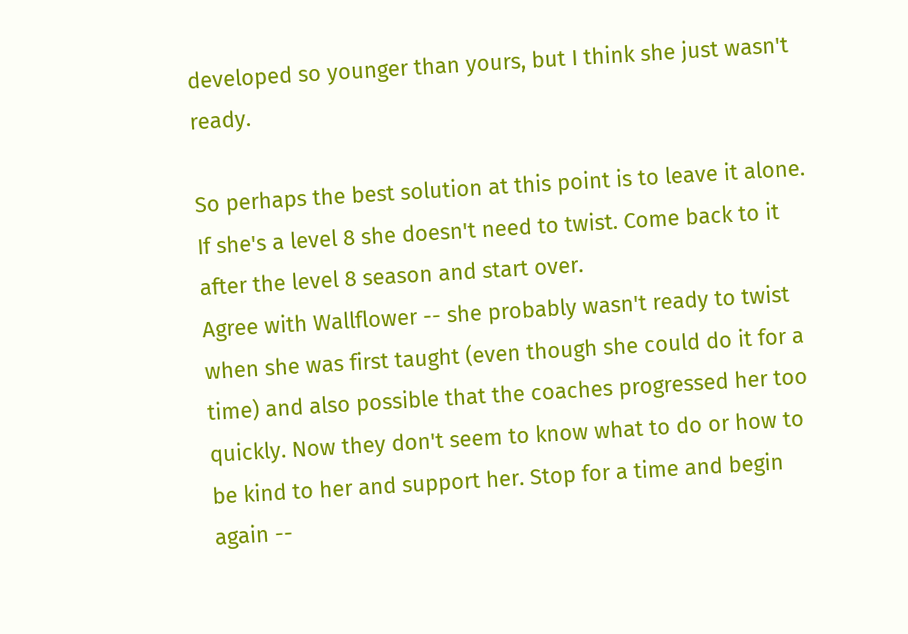developed so younger than yours, but I think she just wasn't ready.

So perhaps the best solution at this point is to leave it alone. If she's a level 8 she doesn't need to twist. Come back to it after the level 8 season and start over.
Agree with Wallflower -- she probably wasn't ready to twist when she was first taught (even though she could do it for a time) and also possible that the coaches progressed her too quickly. Now they don't seem to know what to do or how to be kind to her and support her. Stop for a time and begin again --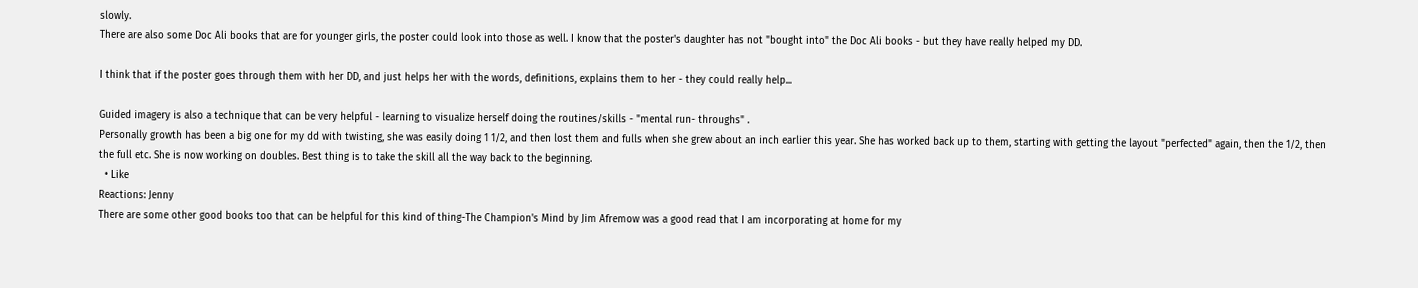slowly.
There are also some Doc Ali books that are for younger girls, the poster could look into those as well. I know that the poster's daughter has not "bought into" the Doc Ali books - but they have really helped my DD.

I think that if the poster goes through them with her DD, and just helps her with the words, definitions, explains them to her - they could really help...

Guided imagery is also a technique that can be very helpful - learning to visualize herself doing the routines/skills - "mental run- throughs" .
Personally growth has been a big one for my dd with twisting, she was easily doing 1 1/2, and then lost them and fulls when she grew about an inch earlier this year. She has worked back up to them, starting with getting the layout "perfected" again, then the 1/2, then the full etc. She is now working on doubles. Best thing is to take the skill all the way back to the beginning.
  • Like
Reactions: Jenny
There are some other good books too that can be helpful for this kind of thing-The Champion's Mind by Jim Afremow was a good read that I am incorporating at home for my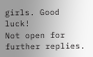girls. Good luck!
Not open for further replies.